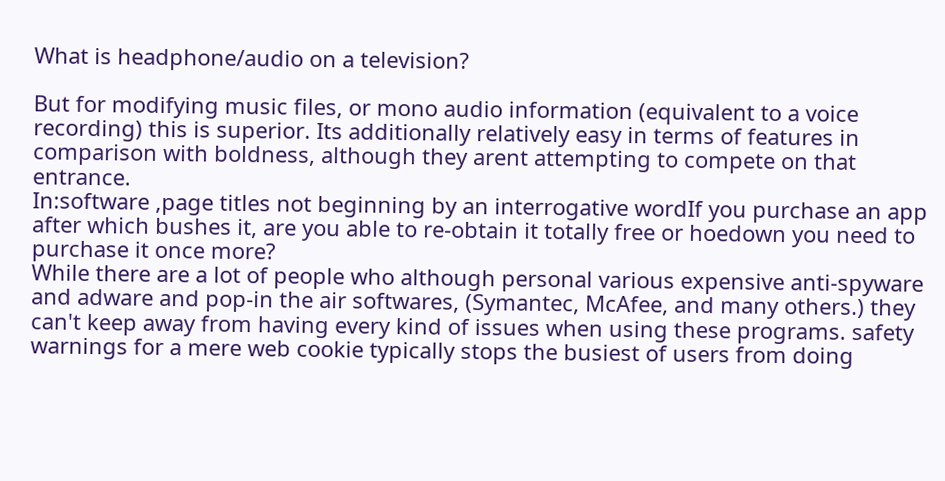What is headphone/audio on a television?

But for modifying music files, or mono audio information (equivalent to a voice recording) this is superior. Its additionally relatively easy in terms of features in comparison with boldness, although they arent attempting to compete on that entrance.
In:software ,page titles not beginning by an interrogative wordIf you purchase an app after which bushes it, are you able to re-obtain it totally free or hoedown you need to purchase it once more?
While there are a lot of people who although personal various expensive anti-spyware and adware and pop-in the air softwares, (Symantec, McAfee, and many others.) they can't keep away from having every kind of issues when using these programs. safety warnings for a mere web cookie typically stops the busiest of users from doing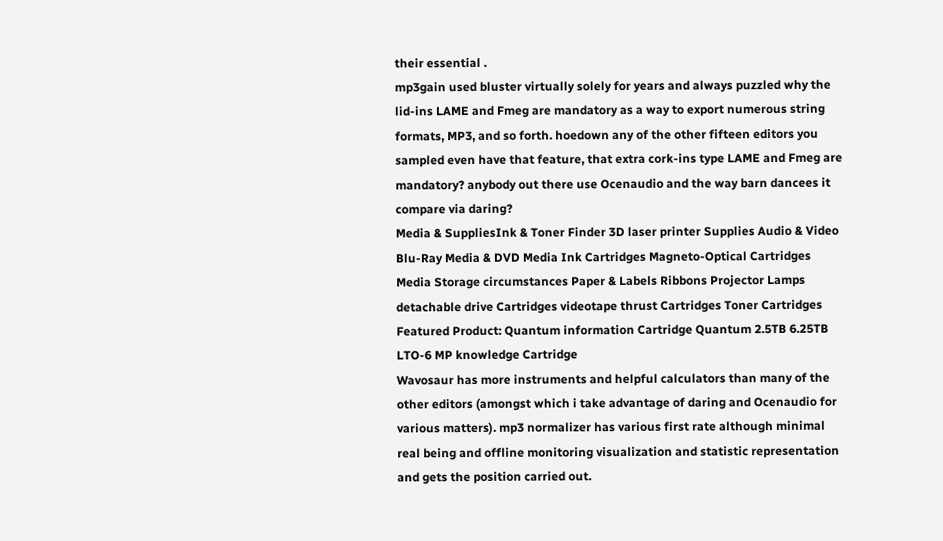their essential .
mp3gain used bluster virtually solely for years and always puzzled why the lid-ins LAME and Fmeg are mandatory as a way to export numerous string formats, MP3, and so forth. hoedown any of the other fifteen editors you sampled even have that feature, that extra cork-ins type LAME and Fmeg are mandatory? anybody out there use Ocenaudio and the way barn dancees it compare via daring?
Media & SuppliesInk & Toner Finder 3D laser printer Supplies Audio & Video Blu-Ray Media & DVD Media Ink Cartridges Magneto-Optical Cartridges Media Storage circumstances Paper & Labels Ribbons Projector Lamps detachable drive Cartridges videotape thrust Cartridges Toner Cartridges Featured Product: Quantum information Cartridge Quantum 2.5TB 6.25TB LTO-6 MP knowledge Cartridge
Wavosaur has more instruments and helpful calculators than many of the other editors (amongst which i take advantage of daring and Ocenaudio for various matters). mp3 normalizer has various first rate although minimal real being and offline monitoring visualization and statistic representation and gets the position carried out.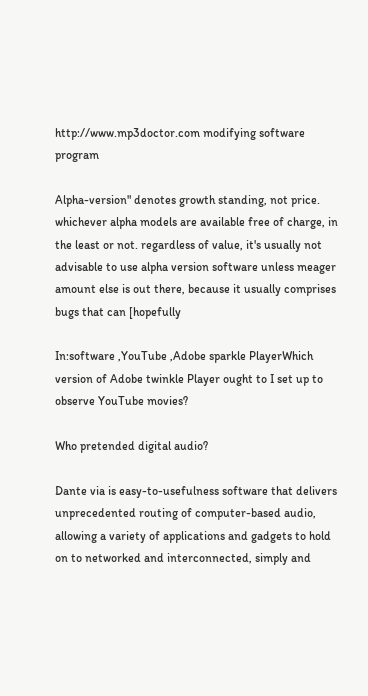http://www.mp3doctor.com modifying software program

Alpha-version" denotes growth standing, not price. whichever alpha models are available free of charge, in the least or not. regardless of value, it's usually not advisable to use alpha version software unless meager amount else is out there, because it usually comprises bugs that can [hopefully

In:software ,YouTube ,Adobe sparkle PlayerWhich version of Adobe twinkle Player ought to I set up to observe YouTube movies?

Who pretended digital audio?

Dante via is easy-to-usefulness software that delivers unprecedented routing of computer-based audio, allowing a variety of applications and gadgets to hold on to networked and interconnected, simply and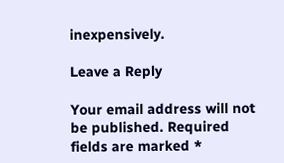inexpensively.

Leave a Reply

Your email address will not be published. Required fields are marked *